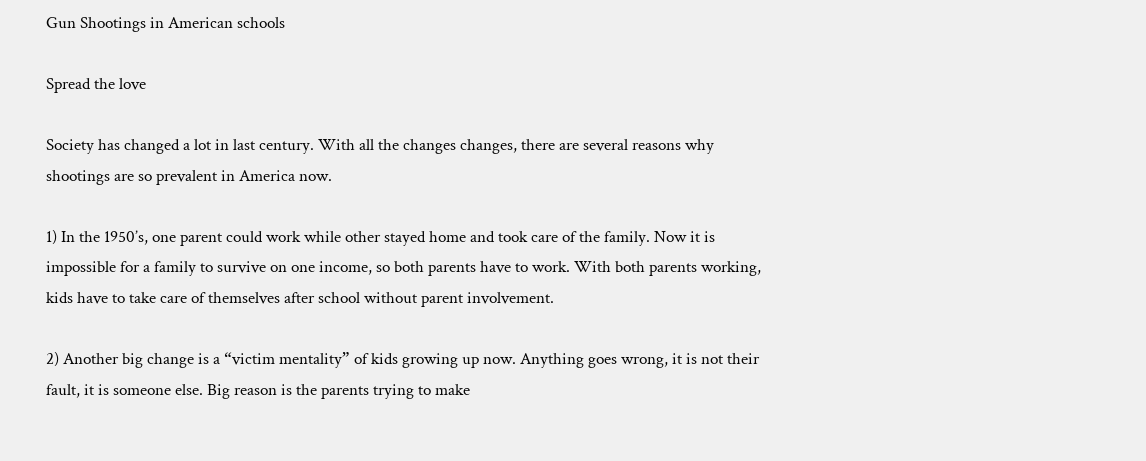Gun Shootings in American schools

Spread the love

Society has changed a lot in last century. With all the changes changes, there are several reasons why shootings are so prevalent in America now.

1) In the 1950’s, one parent could work while other stayed home and took care of the family. Now it is impossible for a family to survive on one income, so both parents have to work. With both parents working, kids have to take care of themselves after school without parent involvement.

2) Another big change is a “victim mentality” of kids growing up now. Anything goes wrong, it is not their fault, it is someone else. Big reason is the parents trying to make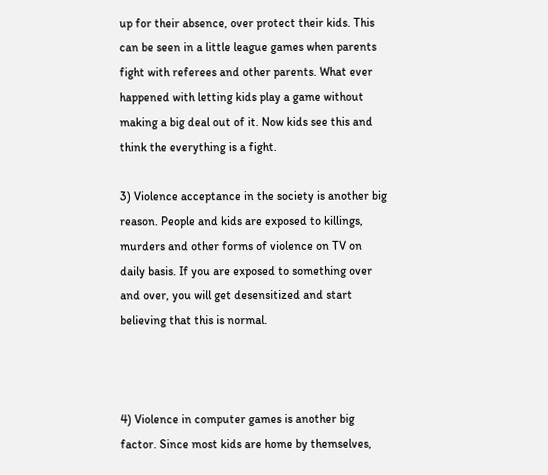up for their absence, over protect their kids. This can be seen in a little league games when parents fight with referees and other parents. What ever happened with letting kids play a game without making a big deal out of it. Now kids see this and think the everything is a fight.

3) Violence acceptance in the society is another big reason. People and kids are exposed to killings, murders and other forms of violence on TV on daily basis. If you are exposed to something over and over, you will get desensitized and start believing that this is normal.



4) Violence in computer games is another big factor. Since most kids are home by themselves,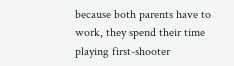because both parents have to work, they spend their time playing first-shooter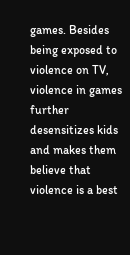games. Besides being exposed to violence on TV, violence in games further desensitizes kids and makes them believe that violence is a best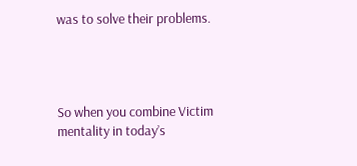was to solve their problems.




So when you combine Victim mentality in today’s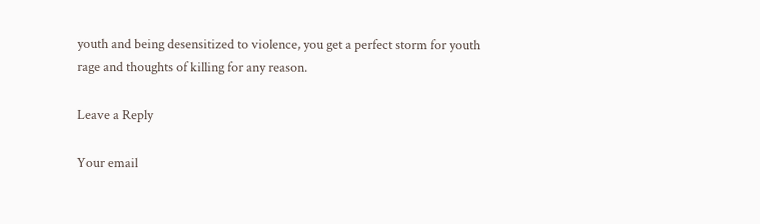youth and being desensitized to violence, you get a perfect storm for youth rage and thoughts of killing for any reason.

Leave a Reply

Your email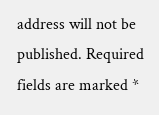address will not be published. Required fields are marked *